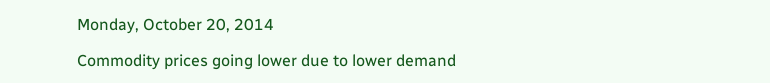Monday, October 20, 2014

Commodity prices going lower due to lower demand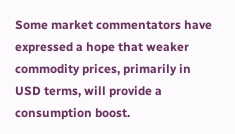Some market commentators have expressed a hope that weaker commodity prices, primarily in USD terms, will provide a consumption boost.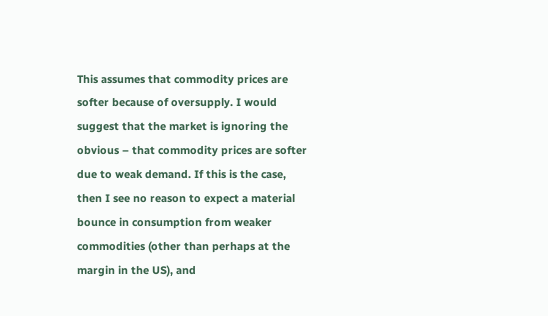This assumes that commodity prices are softer because of oversupply. I would suggest that the market is ignoring the obvious – that commodity prices are softer due to weak demand. If this is the case, then I see no reason to expect a material bounce in consumption from weaker commodities (other than perhaps at the margin in the US), and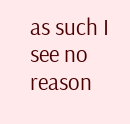as such I see no reason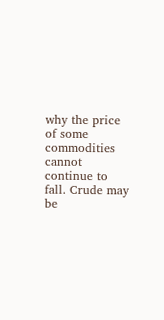why the price of some commodities cannot continue to fall. Crude may be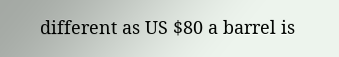different as US $80 a barrel is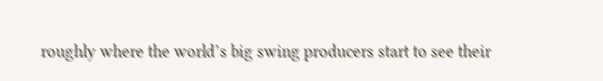roughly where the world’s big swing producers start to see their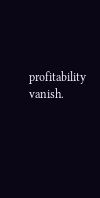profitability vanish.